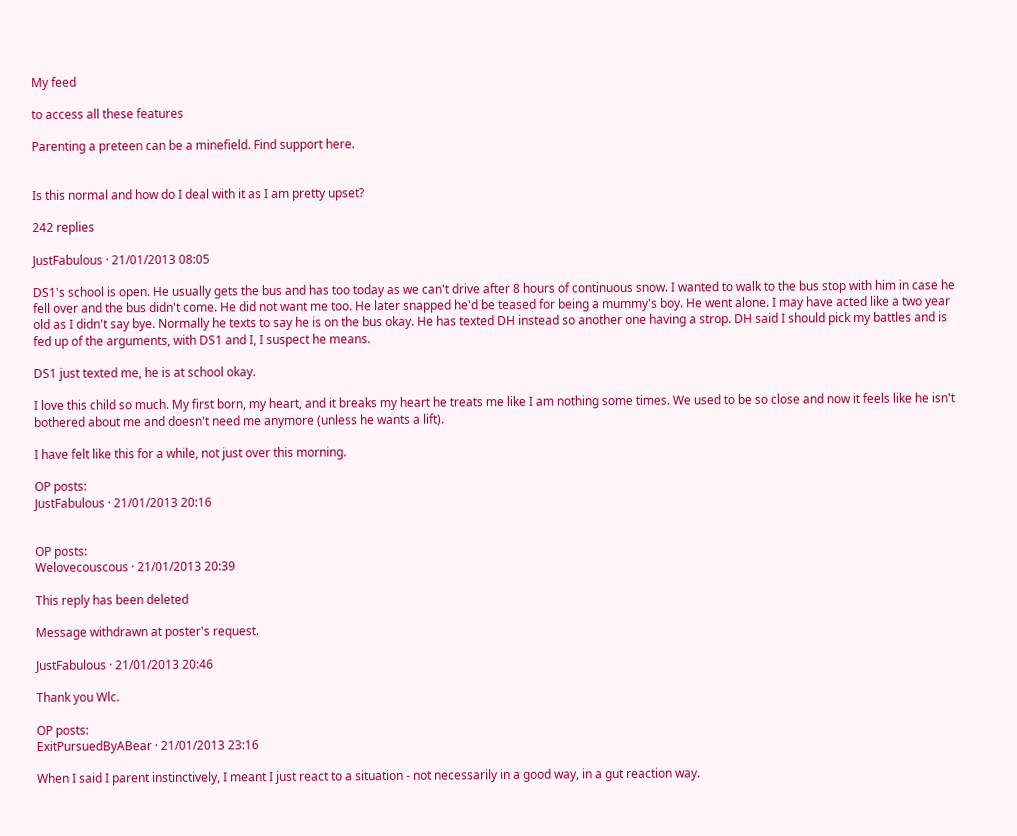My feed

to access all these features

Parenting a preteen can be a minefield. Find support here.


Is this normal and how do I deal with it as I am pretty upset?

242 replies

JustFabulous · 21/01/2013 08:05

DS1's school is open. He usually gets the bus and has too today as we can't drive after 8 hours of continuous snow. I wanted to walk to the bus stop with him in case he fell over and the bus didn't come. He did not want me too. He later snapped he'd be teased for being a mummy's boy. He went alone. I may have acted like a two year old as I didn't say bye. Normally he texts to say he is on the bus okay. He has texted DH instead so another one having a strop. DH said I should pick my battles and is fed up of the arguments, with DS1 and I, I suspect he means.

DS1 just texted me, he is at school okay.

I love this child so much. My first born, my heart, and it breaks my heart he treats me like I am nothing some times. We used to be so close and now it feels like he isn't bothered about me and doesn't need me anymore (unless he wants a lift).

I have felt like this for a while, not just over this morning.

OP posts:
JustFabulous · 21/01/2013 20:16


OP posts:
Welovecouscous · 21/01/2013 20:39

This reply has been deleted

Message withdrawn at poster's request.

JustFabulous · 21/01/2013 20:46

Thank you Wlc.

OP posts:
ExitPursuedByABear · 21/01/2013 23:16

When I said I parent instinctively, I meant I just react to a situation - not necessarily in a good way, in a gut reaction way.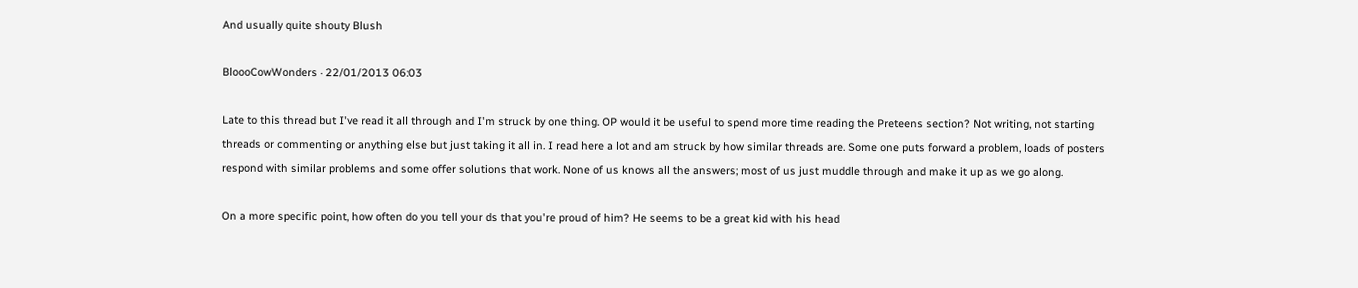And usually quite shouty Blush

BloooCowWonders · 22/01/2013 06:03

Late to this thread but I've read it all through and I'm struck by one thing. OP would it be useful to spend more time reading the Preteens section? Not writing, not starting threads or commenting or anything else but just taking it all in. I read here a lot and am struck by how similar threads are. Some one puts forward a problem, loads of posters respond with similar problems and some offer solutions that work. None of us knows all the answers; most of us just muddle through and make it up as we go along.

On a more specific point, how often do you tell your ds that you're proud of him? He seems to be a great kid with his head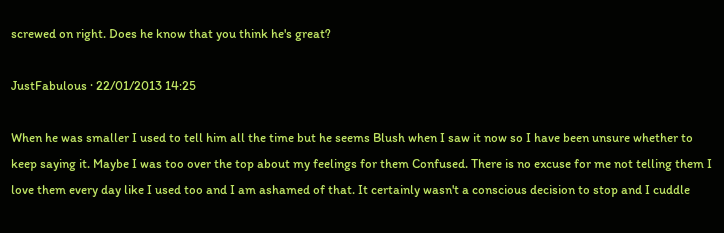screwed on right. Does he know that you think he's great?

JustFabulous · 22/01/2013 14:25

When he was smaller I used to tell him all the time but he seems Blush when I saw it now so I have been unsure whether to keep saying it. Maybe I was too over the top about my feelings for them Confused. There is no excuse for me not telling them I love them every day like I used too and I am ashamed of that. It certainly wasn't a conscious decision to stop and I cuddle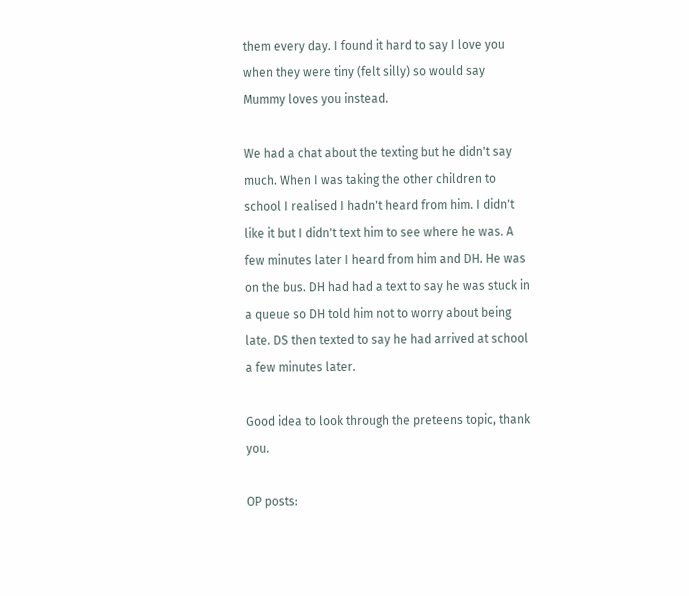them every day. I found it hard to say I love you when they were tiny (felt silly) so would say Mummy loves you instead.

We had a chat about the texting but he didn't say much. When I was taking the other children to school I realised I hadn't heard from him. I didn't like it but I didn't text him to see where he was. A few minutes later I heard from him and DH. He was on the bus. DH had had a text to say he was stuck in a queue so DH told him not to worry about being late. DS then texted to say he had arrived at school a few minutes later.

Good idea to look through the preteens topic, thank you.

OP posts: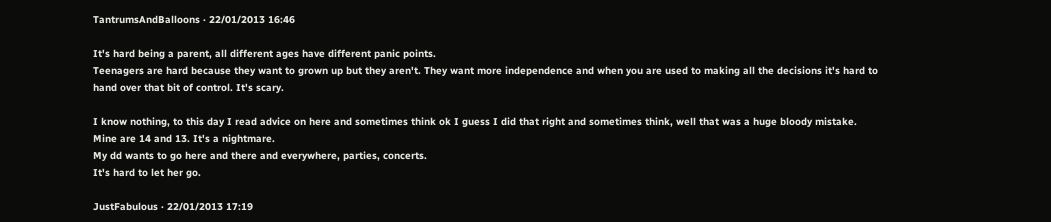TantrumsAndBalloons · 22/01/2013 16:46

It's hard being a parent, all different ages have different panic points.
Teenagers are hard because they want to grown up but they aren't. They want more independence and when you are used to making all the decisions it's hard to hand over that bit of control. It's scary.

I know nothing, to this day I read advice on here and sometimes think ok I guess I did that right and sometimes think, well that was a huge bloody mistake. Mine are 14 and 13. It's a nightmare.
My dd wants to go here and there and everywhere, parties, concerts.
It's hard to let her go.

JustFabulous · 22/01/2013 17:19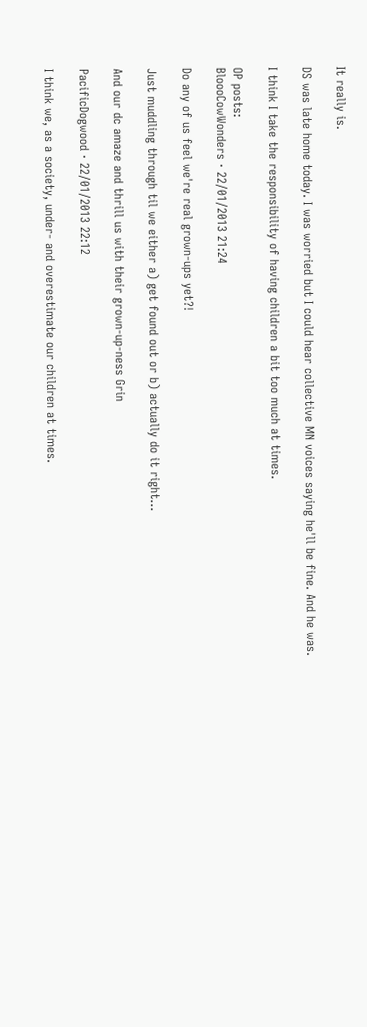It really is.

DS was late home today. I was worried but I could hear collective MN voices saying he'll be fine. And he was.

I think I take the responsibility of having children a bit too much at times.

OP posts:
BloooCowWonders · 22/01/2013 21:24

Do any of us feel we're real grown-ups yet?!

Just muddling through til we either a) get found out or b) actually do it right...

And our dc amaze and thrill us with their grown-up-ness Grin

PacificDogwood · 22/01/2013 22:12

I think we, as a society, under- and overestimate our children at times.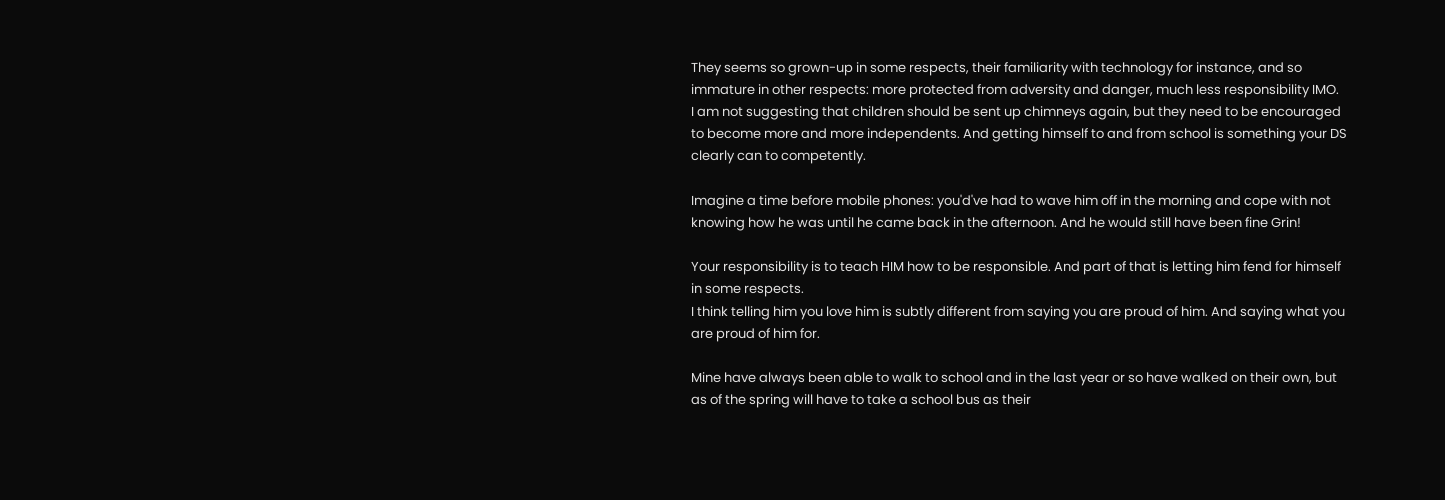They seems so grown-up in some respects, their familiarity with technology for instance, and so immature in other respects: more protected from adversity and danger, much less responsibility IMO.
I am not suggesting that children should be sent up chimneys again, but they need to be encouraged to become more and more independents. And getting himself to and from school is something your DS clearly can to competently.

Imagine a time before mobile phones: you'd've had to wave him off in the morning and cope with not knowing how he was until he came back in the afternoon. And he would still have been fine Grin!

Your responsibility is to teach HIM how to be responsible. And part of that is letting him fend for himself in some respects.
I think telling him you love him is subtly different from saying you are proud of him. And saying what you are proud of him for.

Mine have always been able to walk to school and in the last year or so have walked on their own, but as of the spring will have to take a school bus as their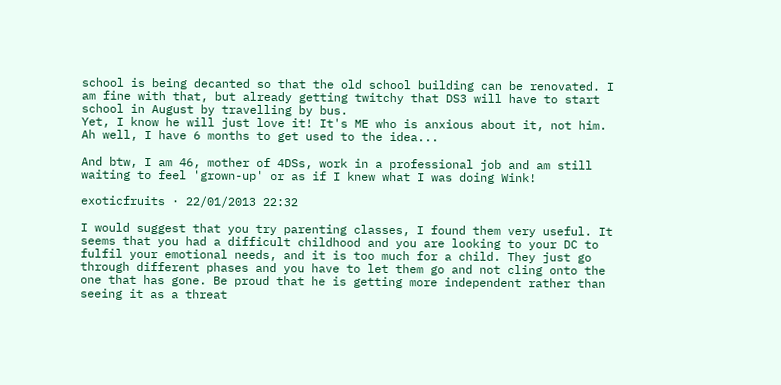school is being decanted so that the old school building can be renovated. I am fine with that, but already getting twitchy that DS3 will have to start school in August by travelling by bus.
Yet, I know he will just love it! It's ME who is anxious about it, not him.
Ah well, I have 6 months to get used to the idea...

And btw, I am 46, mother of 4DSs, work in a professional job and am still waiting to feel 'grown-up' or as if I knew what I was doing Wink!

exoticfruits · 22/01/2013 22:32

I would suggest that you try parenting classes, I found them very useful. It seems that you had a difficult childhood and you are looking to your DC to fulfil your emotional needs, and it is too much for a child. They just go through different phases and you have to let them go and not cling onto the one that has gone. Be proud that he is getting more independent rather than seeing it as a threat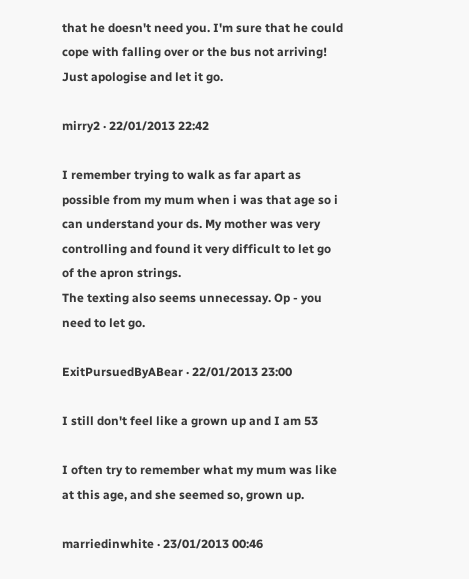that he doesn't need you. I'm sure that he could cope with falling over or the bus not arriving! Just apologise and let it go.

mirry2 · 22/01/2013 22:42

I remember trying to walk as far apart as possible from my mum when i was that age so i can understand your ds. My mother was very controlling and found it very difficult to let go of the apron strings.
The texting also seems unnecessay. Op - you need to let go.

ExitPursuedByABear · 22/01/2013 23:00

I still don't feel like a grown up and I am 53

I often try to remember what my mum was like at this age, and she seemed so, grown up.

marriedinwhite · 23/01/2013 00:46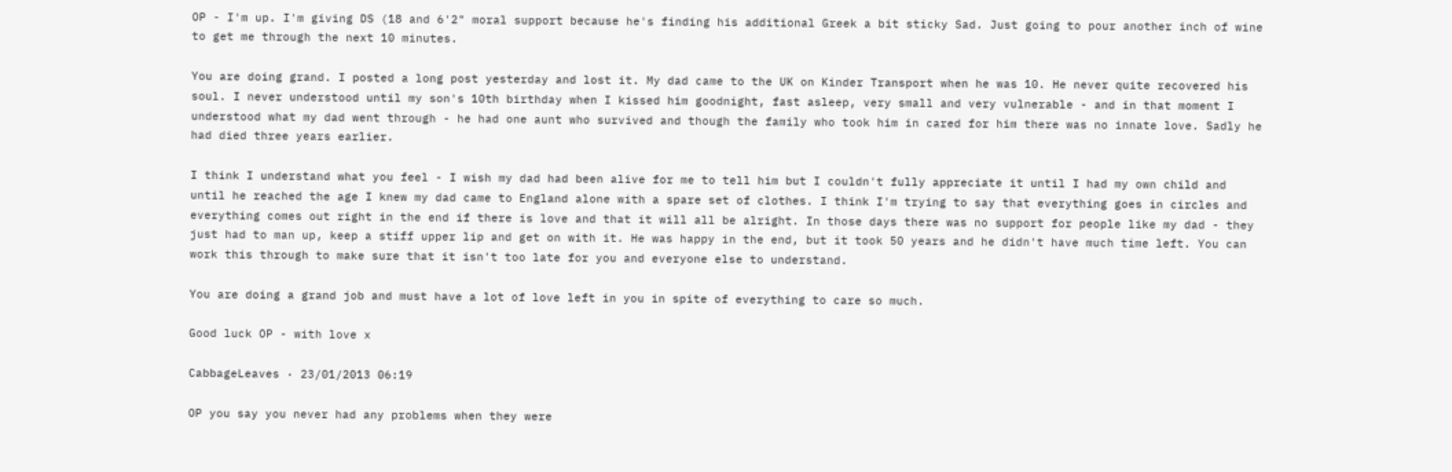OP - I'm up. I'm giving DS (18 and 6'2" moral support because he's finding his additional Greek a bit sticky Sad. Just going to pour another inch of wine to get me through the next 10 minutes.

You are doing grand. I posted a long post yesterday and lost it. My dad came to the UK on Kinder Transport when he was 10. He never quite recovered his soul. I never understood until my son's 10th birthday when I kissed him goodnight, fast asleep, very small and very vulnerable - and in that moment I understood what my dad went through - he had one aunt who survived and though the family who took him in cared for him there was no innate love. Sadly he had died three years earlier.

I think I understand what you feel - I wish my dad had been alive for me to tell him but I couldn't fully appreciate it until I had my own child and until he reached the age I knew my dad came to England alone with a spare set of clothes. I think I'm trying to say that everything goes in circles and everything comes out right in the end if there is love and that it will all be alright. In those days there was no support for people like my dad - they just had to man up, keep a stiff upper lip and get on with it. He was happy in the end, but it took 50 years and he didn't have much time left. You can work this through to make sure that it isn't too late for you and everyone else to understand.

You are doing a grand job and must have a lot of love left in you in spite of everything to care so much.

Good luck OP - with love x

CabbageLeaves · 23/01/2013 06:19

OP you say you never had any problems when they were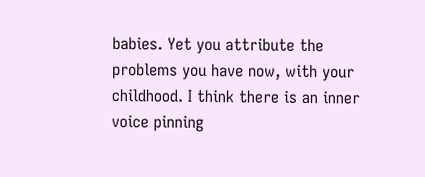babies. Yet you attribute the problems you have now, with your childhood. I think there is an inner voice pinning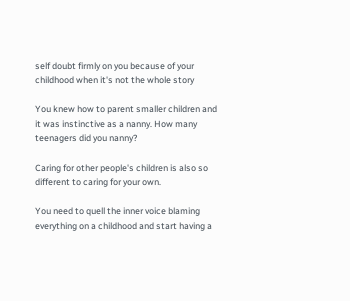self doubt firmly on you because of your childhood when it's not the whole story

You knew how to parent smaller children and it was instinctive as a nanny. How many teenagers did you nanny?

Caring for other people's children is also so different to caring for your own.

You need to quell the inner voice blaming everything on a childhood and start having a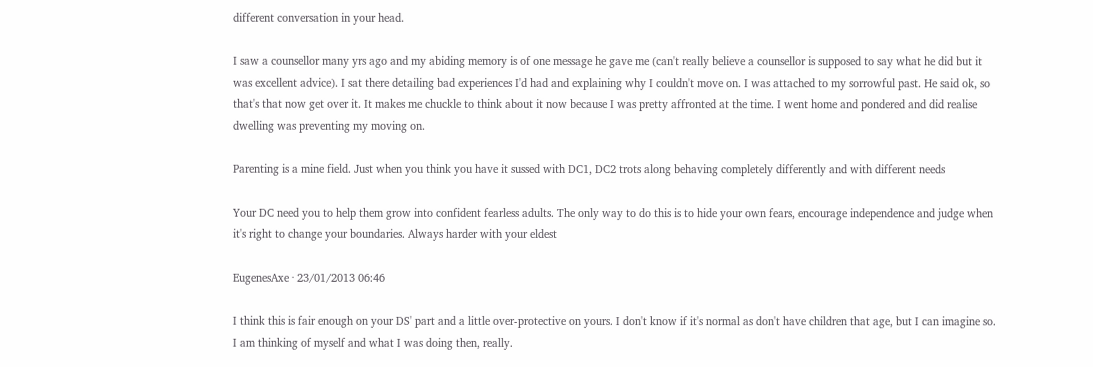different conversation in your head.

I saw a counsellor many yrs ago and my abiding memory is of one message he gave me (can't really believe a counsellor is supposed to say what he did but it was excellent advice). I sat there detailing bad experiences I'd had and explaining why I couldn't move on. I was attached to my sorrowful past. He said ok, so that's that now get over it. It makes me chuckle to think about it now because I was pretty affronted at the time. I went home and pondered and did realise dwelling was preventing my moving on.

Parenting is a mine field. Just when you think you have it sussed with DC1, DC2 trots along behaving completely differently and with different needs

Your DC need you to help them grow into confident fearless adults. The only way to do this is to hide your own fears, encourage independence and judge when it's right to change your boundaries. Always harder with your eldest

EugenesAxe · 23/01/2013 06:46

I think this is fair enough on your DS' part and a little over-protective on yours. I don't know if it's normal as don't have children that age, but I can imagine so. I am thinking of myself and what I was doing then, really.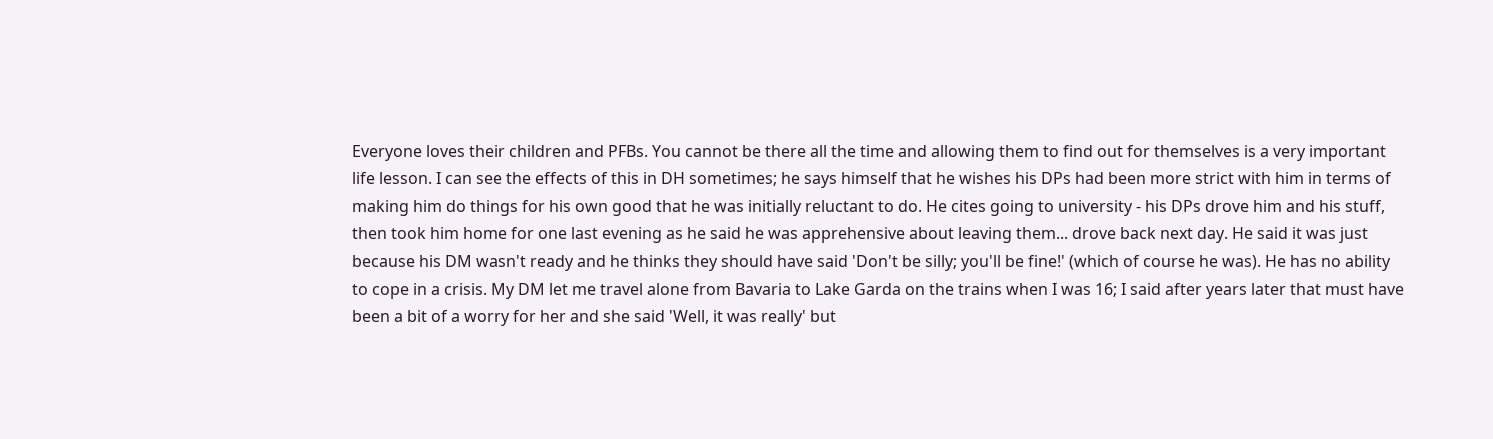Everyone loves their children and PFBs. You cannot be there all the time and allowing them to find out for themselves is a very important life lesson. I can see the effects of this in DH sometimes; he says himself that he wishes his DPs had been more strict with him in terms of making him do things for his own good that he was initially reluctant to do. He cites going to university - his DPs drove him and his stuff, then took him home for one last evening as he said he was apprehensive about leaving them... drove back next day. He said it was just because his DM wasn't ready and he thinks they should have said 'Don't be silly; you'll be fine!' (which of course he was). He has no ability to cope in a crisis. My DM let me travel alone from Bavaria to Lake Garda on the trains when I was 16; I said after years later that must have been a bit of a worry for her and she said 'Well, it was really' but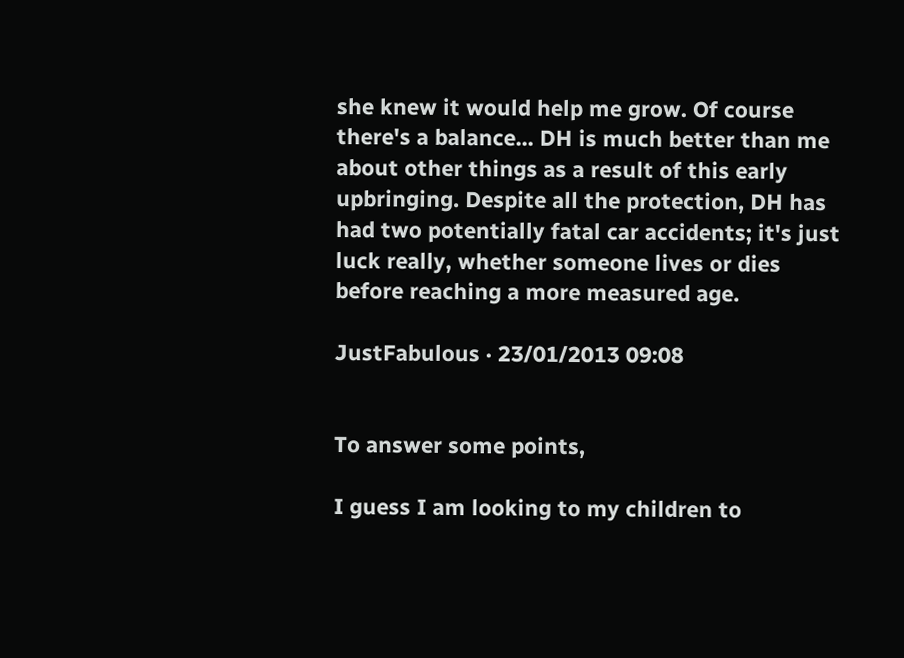she knew it would help me grow. Of course there's a balance... DH is much better than me about other things as a result of this early upbringing. Despite all the protection, DH has had two potentially fatal car accidents; it's just luck really, whether someone lives or dies before reaching a more measured age.

JustFabulous · 23/01/2013 09:08


To answer some points,

I guess I am looking to my children to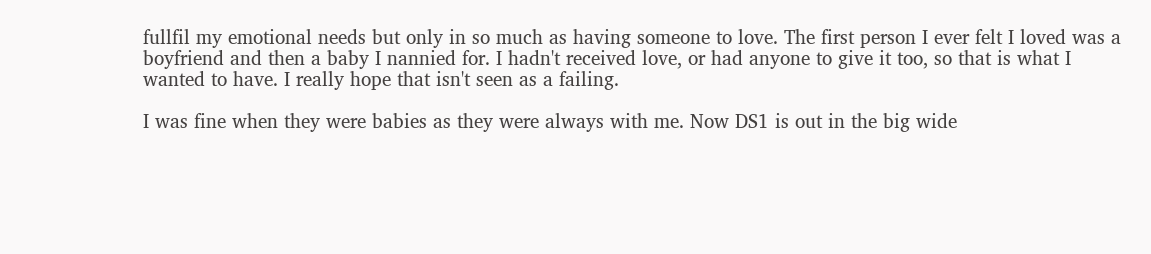fullfil my emotional needs but only in so much as having someone to love. The first person I ever felt I loved was a boyfriend and then a baby I nannied for. I hadn't received love, or had anyone to give it too, so that is what I wanted to have. I really hope that isn't seen as a failing.

I was fine when they were babies as they were always with me. Now DS1 is out in the big wide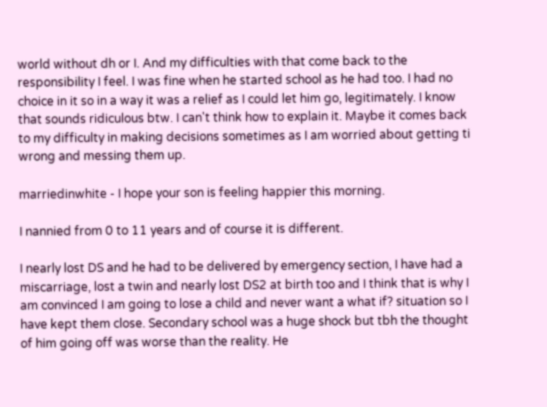world without dh or I. And my difficulties with that come back to the responsibility I feel. I was fine when he started school as he had too. I had no choice in it so in a way it was a relief as I could let him go, legitimately. I know that sounds ridiculous btw. I can't think how to explain it. Maybe it comes back to my difficulty in making decisions sometimes as I am worried about getting ti wrong and messing them up.

marriedinwhite - I hope your son is feeling happier this morning.

I nannied from 0 to 11 years and of course it is different.

I nearly lost DS and he had to be delivered by emergency section, I have had a miscarriage, lost a twin and nearly lost DS2 at birth too and I think that is why I am convinced I am going to lose a child and never want a what if? situation so I have kept them close. Secondary school was a huge shock but tbh the thought of him going off was worse than the reality. He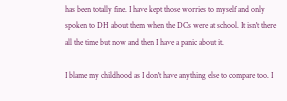has been totally fine. I have kept those worries to myself and only spoken to DH about them when the DCs were at school. It isn't there all the time but now and then I have a panic about it.

I blame my childhood as I don't have anything else to compare too. I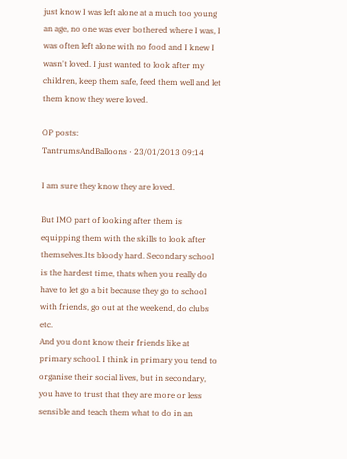just know I was left alone at a much too young an age, no one was ever bothered where I was, I was often left alone with no food and I knew I wasn't loved. I just wanted to look after my children, keep them safe, feed them well and let them know they were loved.

OP posts:
TantrumsAndBalloons · 23/01/2013 09:14

I am sure they know they are loved.

But IMO part of looking after them is equipping them with the skills to look after themselves.Its bloody hard. Secondary school is the hardest time, thats when you really do have to let go a bit because they go to school with friends, go out at the weekend, do clubs etc.
And you dont know their friends like at primary school. I think in primary you tend to organise their social lives, but in secondary, you have to trust that they are more or less sensible and teach them what to do in an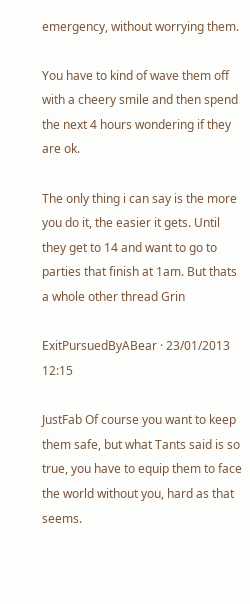emergency, without worrying them.

You have to kind of wave them off with a cheery smile and then spend the next 4 hours wondering if they are ok.

The only thing i can say is the more you do it, the easier it gets. Until they get to 14 and want to go to parties that finish at 1am. But thats a whole other thread Grin

ExitPursuedByABear · 23/01/2013 12:15

JustFab Of course you want to keep them safe, but what Tants said is so true, you have to equip them to face the world without you, hard as that seems.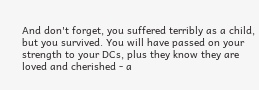And don't forget, you suffered terribly as a child, but you survived. You will have passed on your strength to your DCs, plus they know they are loved and cherished - a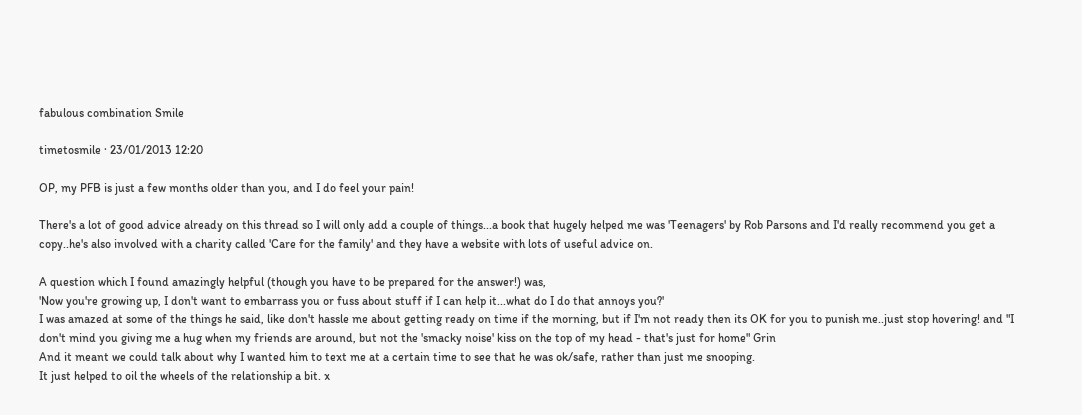fabulous combination Smile

timetosmile · 23/01/2013 12:20

OP, my PFB is just a few months older than you, and I do feel your pain!

There's a lot of good advice already on this thread so I will only add a couple of things...a book that hugely helped me was 'Teenagers' by Rob Parsons and I'd really recommend you get a copy..he's also involved with a charity called 'Care for the family' and they have a website with lots of useful advice on.

A question which I found amazingly helpful (though you have to be prepared for the answer!) was,
'Now you're growing up, I don't want to embarrass you or fuss about stuff if I can help it...what do I do that annoys you?'
I was amazed at some of the things he said, like don't hassle me about getting ready on time if the morning, but if I'm not ready then its OK for you to punish me..just stop hovering! and "I don't mind you giving me a hug when my friends are around, but not the 'smacky noise' kiss on the top of my head - that's just for home" Grin
And it meant we could talk about why I wanted him to text me at a certain time to see that he was ok/safe, rather than just me snooping.
It just helped to oil the wheels of the relationship a bit. x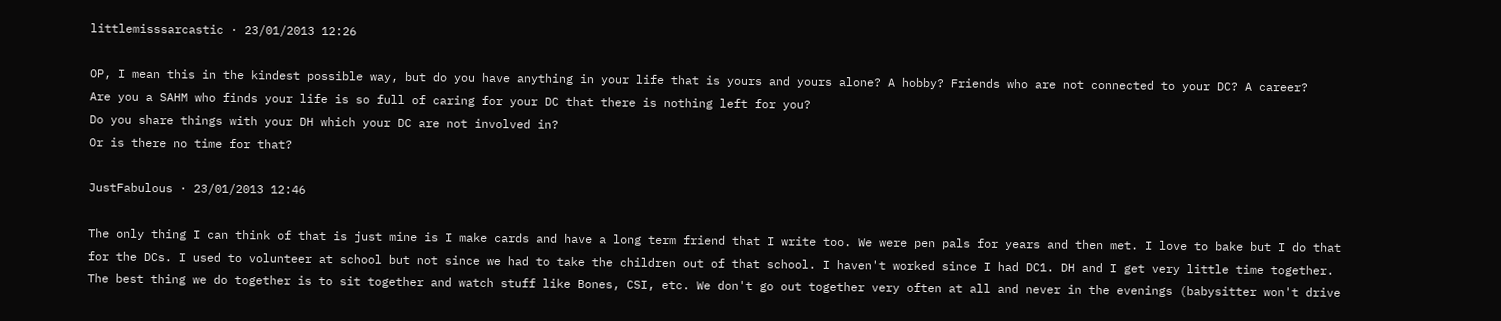littlemisssarcastic · 23/01/2013 12:26

OP, I mean this in the kindest possible way, but do you have anything in your life that is yours and yours alone? A hobby? Friends who are not connected to your DC? A career?
Are you a SAHM who finds your life is so full of caring for your DC that there is nothing left for you?
Do you share things with your DH which your DC are not involved in?
Or is there no time for that?

JustFabulous · 23/01/2013 12:46

The only thing I can think of that is just mine is I make cards and have a long term friend that I write too. We were pen pals for years and then met. I love to bake but I do that for the DCs. I used to volunteer at school but not since we had to take the children out of that school. I haven't worked since I had DC1. DH and I get very little time together. The best thing we do together is to sit together and watch stuff like Bones, CSI, etc. We don't go out together very often at all and never in the evenings (babysitter won't drive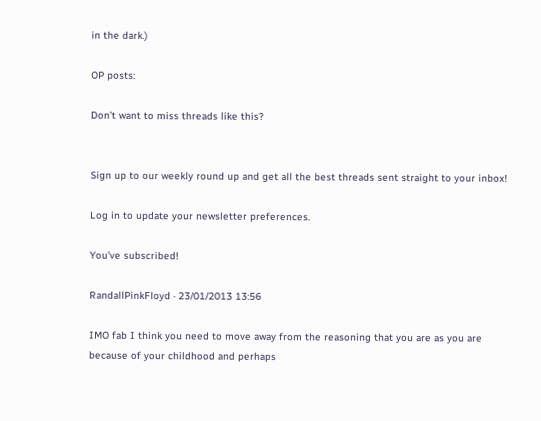in the dark.)

OP posts:

Don’t want to miss threads like this?


Sign up to our weekly round up and get all the best threads sent straight to your inbox!

Log in to update your newsletter preferences.

You've subscribed!

RandallPinkFloyd · 23/01/2013 13:56

IMO fab I think you need to move away from the reasoning that you are as you are because of your childhood and perhaps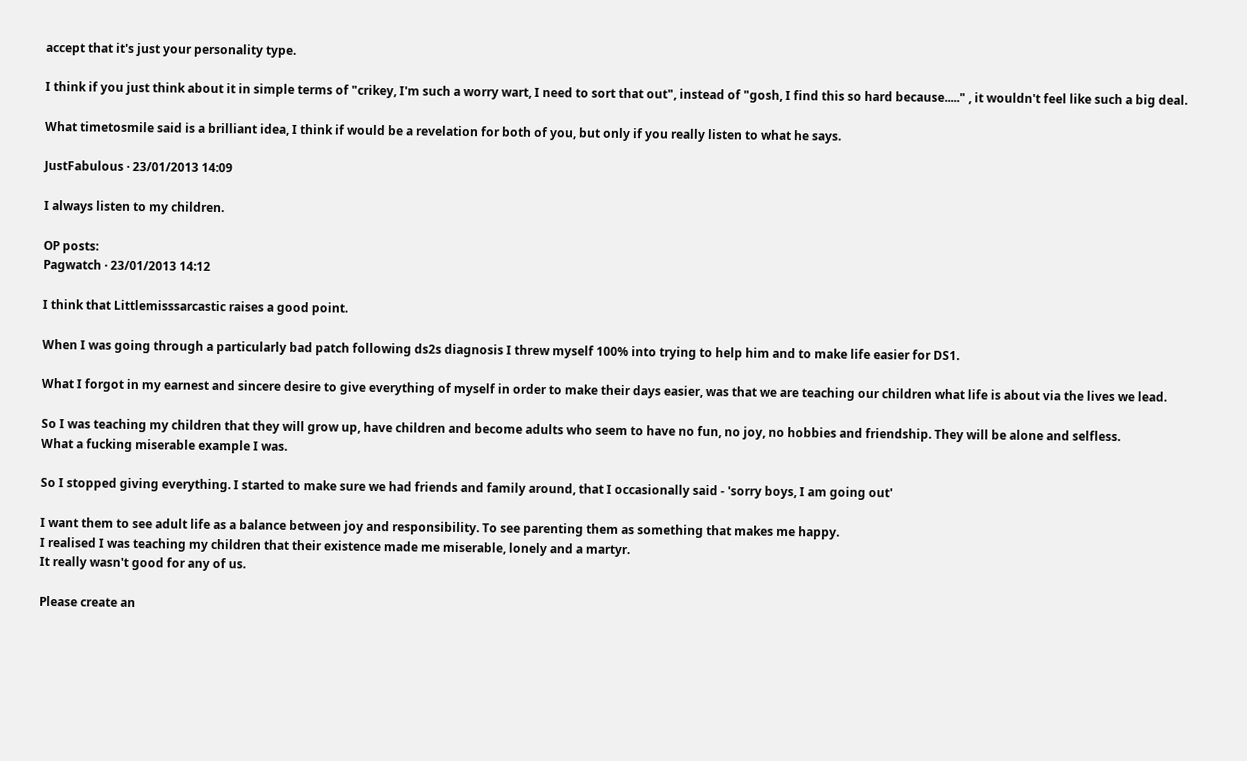accept that it's just your personality type.

I think if you just think about it in simple terms of "crikey, I'm such a worry wart, I need to sort that out", instead of "gosh, I find this so hard because....." , it wouldn't feel like such a big deal.

What timetosmile said is a brilliant idea, I think if would be a revelation for both of you, but only if you really listen to what he says.

JustFabulous · 23/01/2013 14:09

I always listen to my children.

OP posts:
Pagwatch · 23/01/2013 14:12

I think that Littlemisssarcastic raises a good point.

When I was going through a particularly bad patch following ds2s diagnosis I threw myself 100% into trying to help him and to make life easier for DS1.

What I forgot in my earnest and sincere desire to give everything of myself in order to make their days easier, was that we are teaching our children what life is about via the lives we lead.

So I was teaching my children that they will grow up, have children and become adults who seem to have no fun, no joy, no hobbies and friendship. They will be alone and selfless.
What a fucking miserable example I was.

So I stopped giving everything. I started to make sure we had friends and family around, that I occasionally said - 'sorry boys, I am going out'

I want them to see adult life as a balance between joy and responsibility. To see parenting them as something that makes me happy.
I realised I was teaching my children that their existence made me miserable, lonely and a martyr.
It really wasn't good for any of us.

Please create an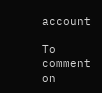account

To comment on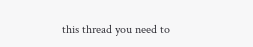this thread you need to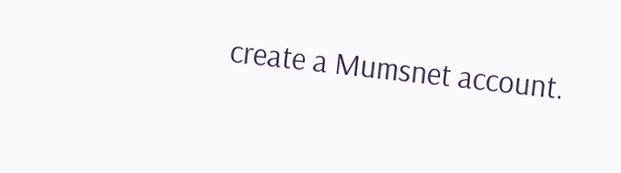create a Mumsnet account.